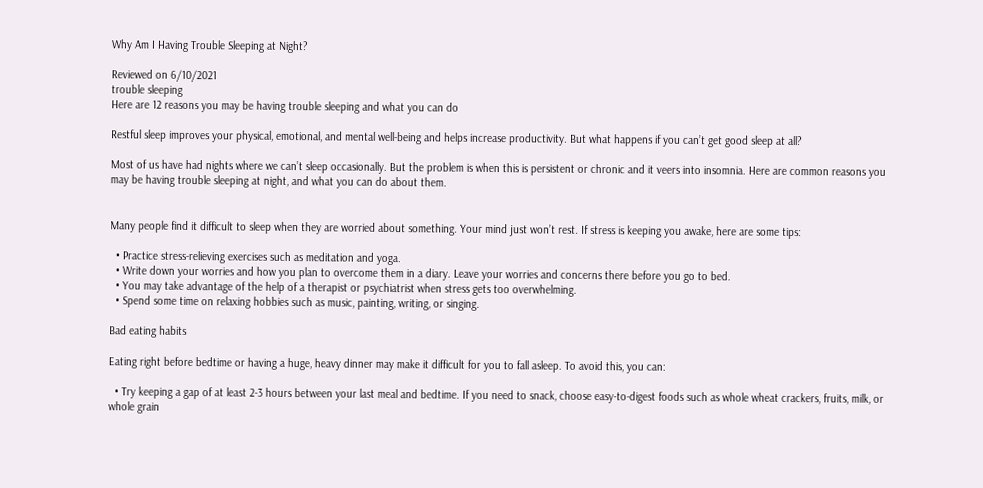Why Am I Having Trouble Sleeping at Night?

Reviewed on 6/10/2021
trouble sleeping
Here are 12 reasons you may be having trouble sleeping and what you can do

Restful sleep improves your physical, emotional, and mental well-being and helps increase productivity. But what happens if you can’t get good sleep at all?

Most of us have had nights where we can’t sleep occasionally. But the problem is when this is persistent or chronic and it veers into insomnia. Here are common reasons you may be having trouble sleeping at night, and what you can do about them.


Many people find it difficult to sleep when they are worried about something. Your mind just won’t rest. If stress is keeping you awake, here are some tips:

  • Practice stress-relieving exercises such as meditation and yoga.
  • Write down your worries and how you plan to overcome them in a diary. Leave your worries and concerns there before you go to bed.
  • You may take advantage of the help of a therapist or psychiatrist when stress gets too overwhelming.
  • Spend some time on relaxing hobbies such as music, painting, writing, or singing.

Bad eating habits

Eating right before bedtime or having a huge, heavy dinner may make it difficult for you to fall asleep. To avoid this, you can:

  • Try keeping a gap of at least 2-3 hours between your last meal and bedtime. If you need to snack, choose easy-to-digest foods such as whole wheat crackers, fruits, milk, or whole grain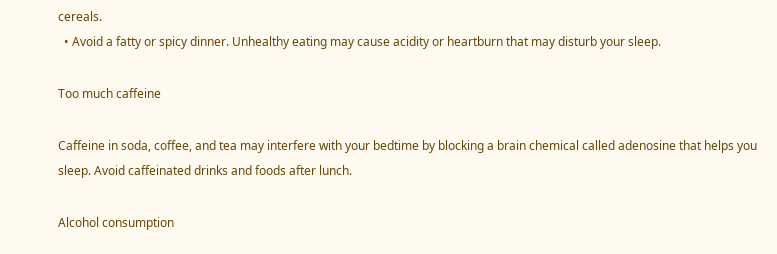cereals.
  • Avoid a fatty or spicy dinner. Unhealthy eating may cause acidity or heartburn that may disturb your sleep.

Too much caffeine

Caffeine in soda, coffee, and tea may interfere with your bedtime by blocking a brain chemical called adenosine that helps you sleep. Avoid caffeinated drinks and foods after lunch.

Alcohol consumption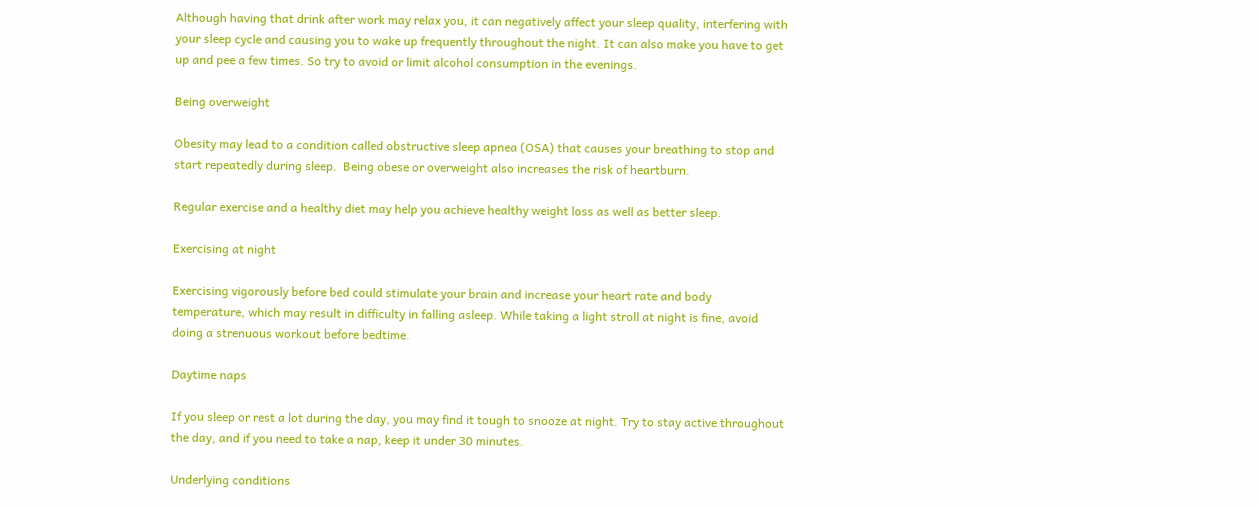Although having that drink after work may relax you, it can negatively affect your sleep quality, interfering with your sleep cycle and causing you to wake up frequently throughout the night. It can also make you have to get up and pee a few times. So try to avoid or limit alcohol consumption in the evenings.

Being overweight

Obesity may lead to a condition called obstructive sleep apnea (OSA) that causes your breathing to stop and start repeatedly during sleep.  Being obese or overweight also increases the risk of heartburn.

Regular exercise and a healthy diet may help you achieve healthy weight loss as well as better sleep.

Exercising at night

Exercising vigorously before bed could stimulate your brain and increase your heart rate and body temperature, which may result in difficulty in falling asleep. While taking a light stroll at night is fine, avoid doing a strenuous workout before bedtime.

Daytime naps

If you sleep or rest a lot during the day, you may find it tough to snooze at night. Try to stay active throughout the day, and if you need to take a nap, keep it under 30 minutes.

Underlying conditions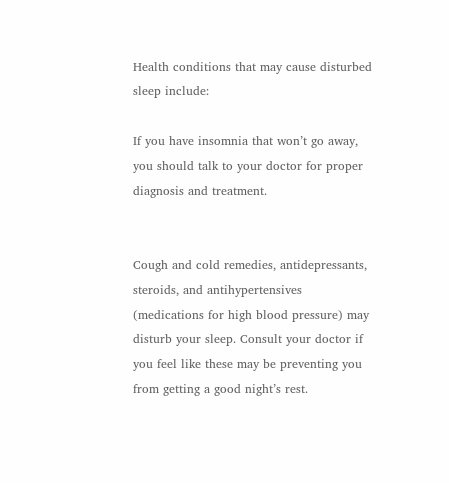Health conditions that may cause disturbed sleep include:

If you have insomnia that won’t go away, you should talk to your doctor for proper diagnosis and treatment.


Cough and cold remedies, antidepressants, steroids, and antihypertensives (medications for high blood pressure) may disturb your sleep. Consult your doctor if you feel like these may be preventing you from getting a good night’s rest.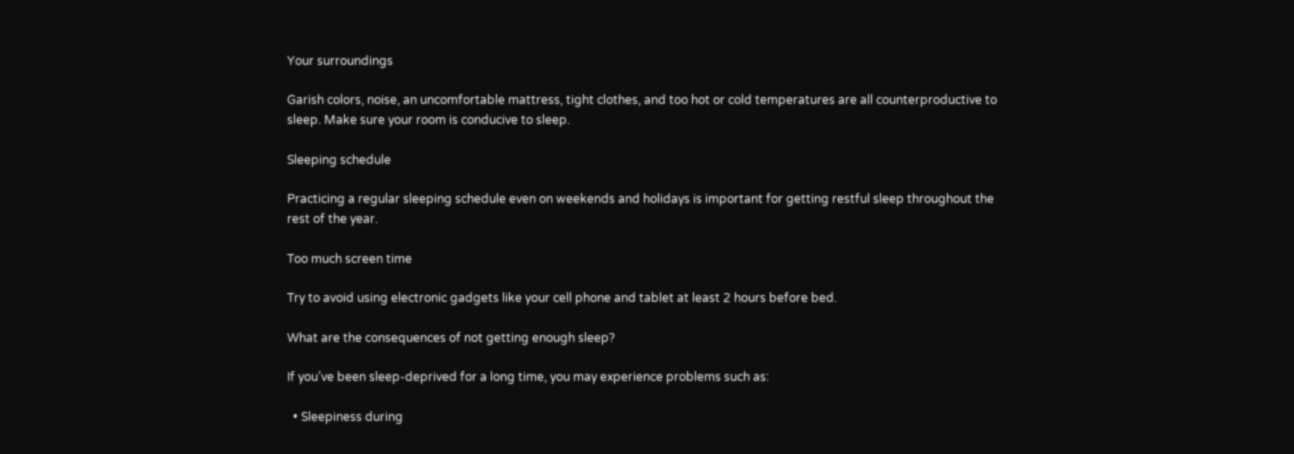Your surroundings

Garish colors, noise, an uncomfortable mattress, tight clothes, and too hot or cold temperatures are all counterproductive to sleep. Make sure your room is conducive to sleep.

Sleeping schedule

Practicing a regular sleeping schedule even on weekends and holidays is important for getting restful sleep throughout the rest of the year.

Too much screen time

Try to avoid using electronic gadgets like your cell phone and tablet at least 2 hours before bed.

What are the consequences of not getting enough sleep?

If you’ve been sleep-deprived for a long time, you may experience problems such as:

  • Sleepiness during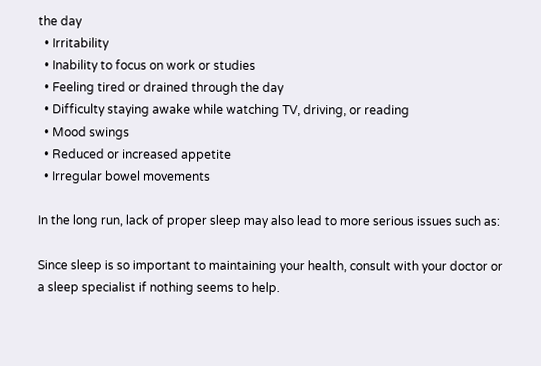the day
  • Irritability
  • Inability to focus on work or studies
  • Feeling tired or drained through the day
  • Difficulty staying awake while watching TV, driving, or reading
  • Mood swings
  • Reduced or increased appetite
  • Irregular bowel movements

In the long run, lack of proper sleep may also lead to more serious issues such as:

Since sleep is so important to maintaining your health, consult with your doctor or a sleep specialist if nothing seems to help.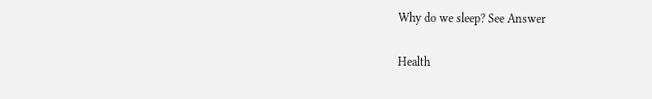Why do we sleep? See Answer

Health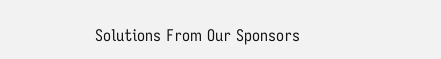Solutions From Our Sponsors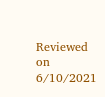Reviewed on 6/10/2021